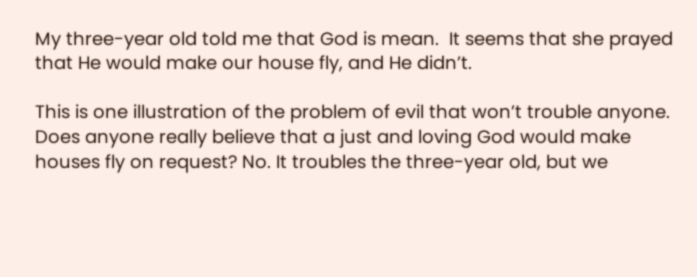My three-year old told me that God is mean.  It seems that she prayed that He would make our house fly, and He didn’t.

This is one illustration of the problem of evil that won’t trouble anyone. Does anyone really believe that a just and loving God would make houses fly on request? No. It troubles the three-year old, but we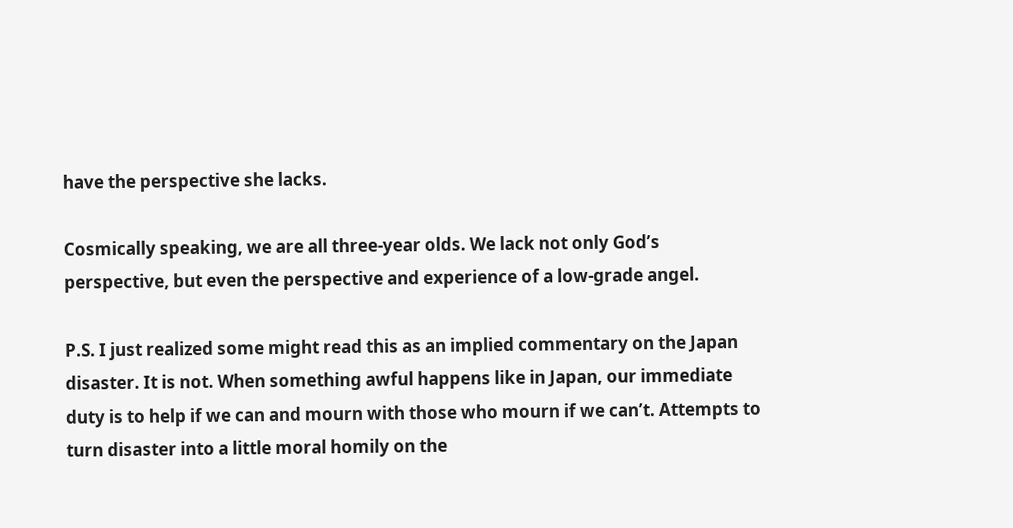have the perspective she lacks.

Cosmically speaking, we are all three-year olds. We lack not only God’s perspective, but even the perspective and experience of a low-grade angel.

P.S. I just realized some might read this as an implied commentary on the Japan disaster. It is not. When something awful happens like in Japan, our immediate duty is to help if we can and mourn with those who mourn if we can’t. Attempts to turn disaster into a little moral homily on the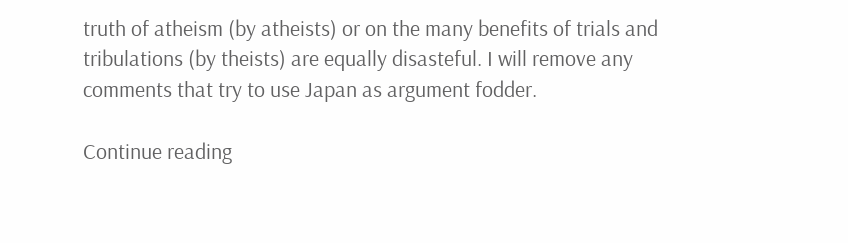truth of atheism (by atheists) or on the many benefits of trials and tribulations (by theists) are equally disasteful. I will remove any comments that try to use Japan as argument fodder.

Continue reading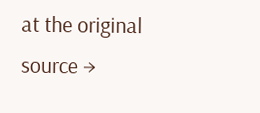at the original source →